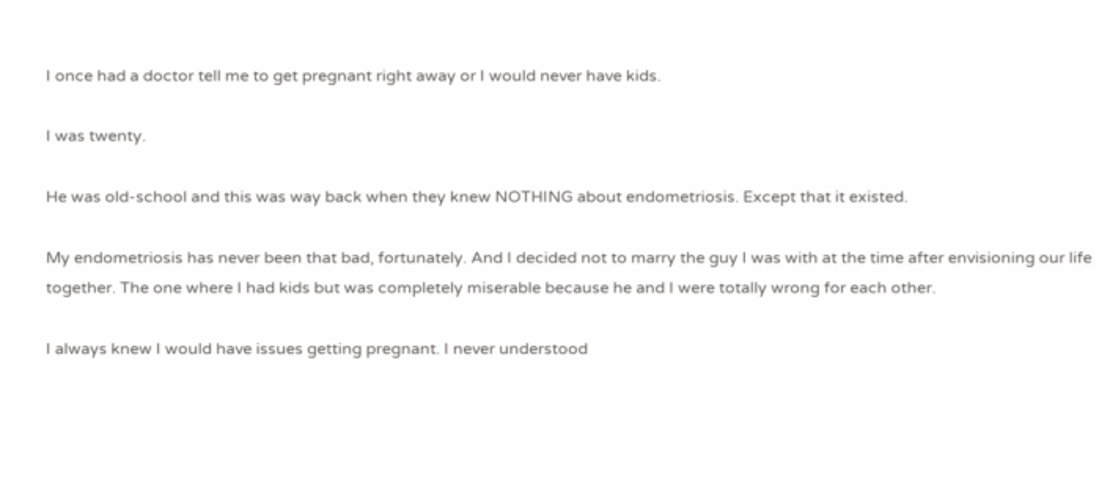I once had a doctor tell me to get pregnant right away or I would never have kids.

I was twenty.

He was old-school and this was way back when they knew NOTHING about endometriosis. Except that it existed.

My endometriosis has never been that bad, fortunately. And I decided not to marry the guy I was with at the time after envisioning our life together. The one where I had kids but was completely miserable because he and I were totally wrong for each other.

I always knew I would have issues getting pregnant. I never understood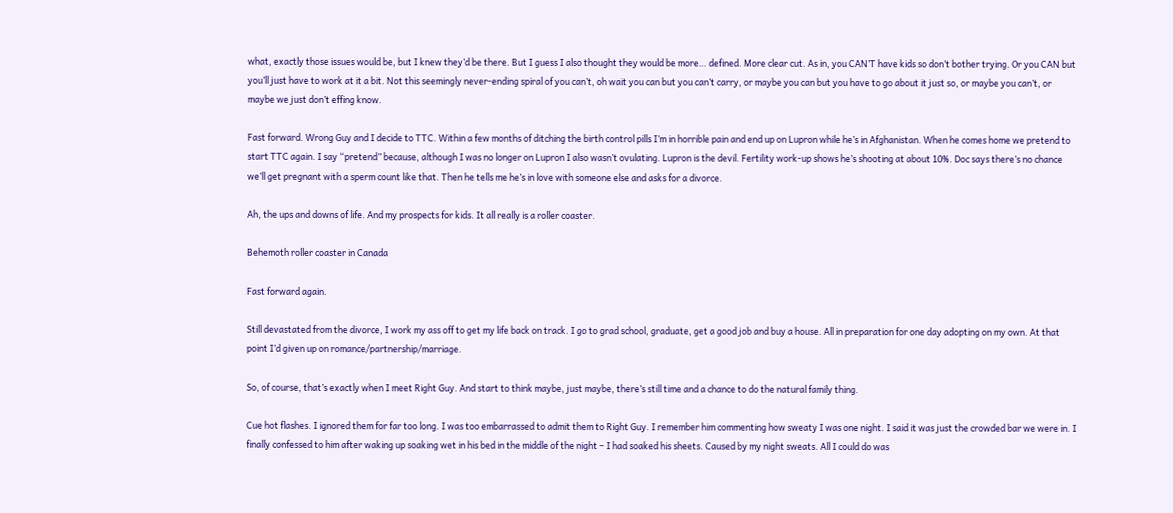what, exactly those issues would be, but I knew they’d be there. But I guess I also thought they would be more… defined. More clear cut. As in, you CAN’T have kids so don’t bother trying. Or you CAN but you’ll just have to work at it a bit. Not this seemingly never-ending spiral of you can’t, oh wait you can but you can’t carry, or maybe you can but you have to go about it just so, or maybe you can’t, or maybe we just don’t effing know.

Fast forward. Wrong Guy and I decide to TTC. Within a few months of ditching the birth control pills I’m in horrible pain and end up on Lupron while he’s in Afghanistan. When he comes home we pretend to start TTC again. I say “pretend” because, although I was no longer on Lupron I also wasn’t ovulating. Lupron is the devil. Fertility work-up shows he’s shooting at about 10%. Doc says there’s no chance we’ll get pregnant with a sperm count like that. Then he tells me he’s in love with someone else and asks for a divorce.

Ah, the ups and downs of life. And my prospects for kids. It all really is a roller coaster.

Behemoth roller coaster in Canada

Fast forward again.

Still devastated from the divorce, I work my ass off to get my life back on track. I go to grad school, graduate, get a good job and buy a house. All in preparation for one day adopting on my own. At that point I’d given up on romance/partnership/marriage.

So, of course, that’s exactly when I meet Right Guy. And start to think maybe, just maybe, there’s still time and a chance to do the natural family thing.

Cue hot flashes. I ignored them for far too long. I was too embarrassed to admit them to Right Guy. I remember him commenting how sweaty I was one night. I said it was just the crowded bar we were in. I finally confessed to him after waking up soaking wet in his bed in the middle of the night – I had soaked his sheets. Caused by my night sweats. All I could do was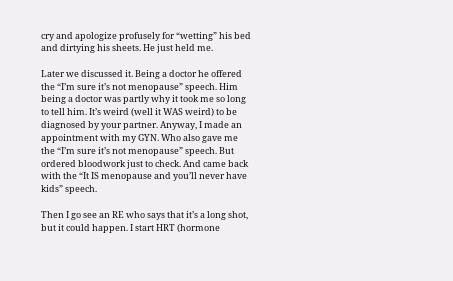cry and apologize profusely for “wetting” his bed and dirtying his sheets. He just held me.

Later we discussed it. Being a doctor he offered the “I’m sure it’s not menopause” speech. Him being a doctor was partly why it took me so long to tell him. It’s weird (well it WAS weird) to be diagnosed by your partner. Anyway, I made an appointment with my GYN. Who also gave me the “I’m sure it’s not menopause” speech. But ordered bloodwork just to check. And came back with the “It IS menopause and you’ll never have kids” speech.

Then I go see an RE who says that it’s a long shot, but it could happen. I start HRT (hormone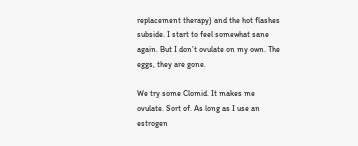replacement therapy) and the hot flashes subside. I start to feel somewhat sane again. But I don’t ovulate on my own. The eggs, they are gone.

We try some Clomid. It makes me ovulate. Sort of. As long as I use an estrogen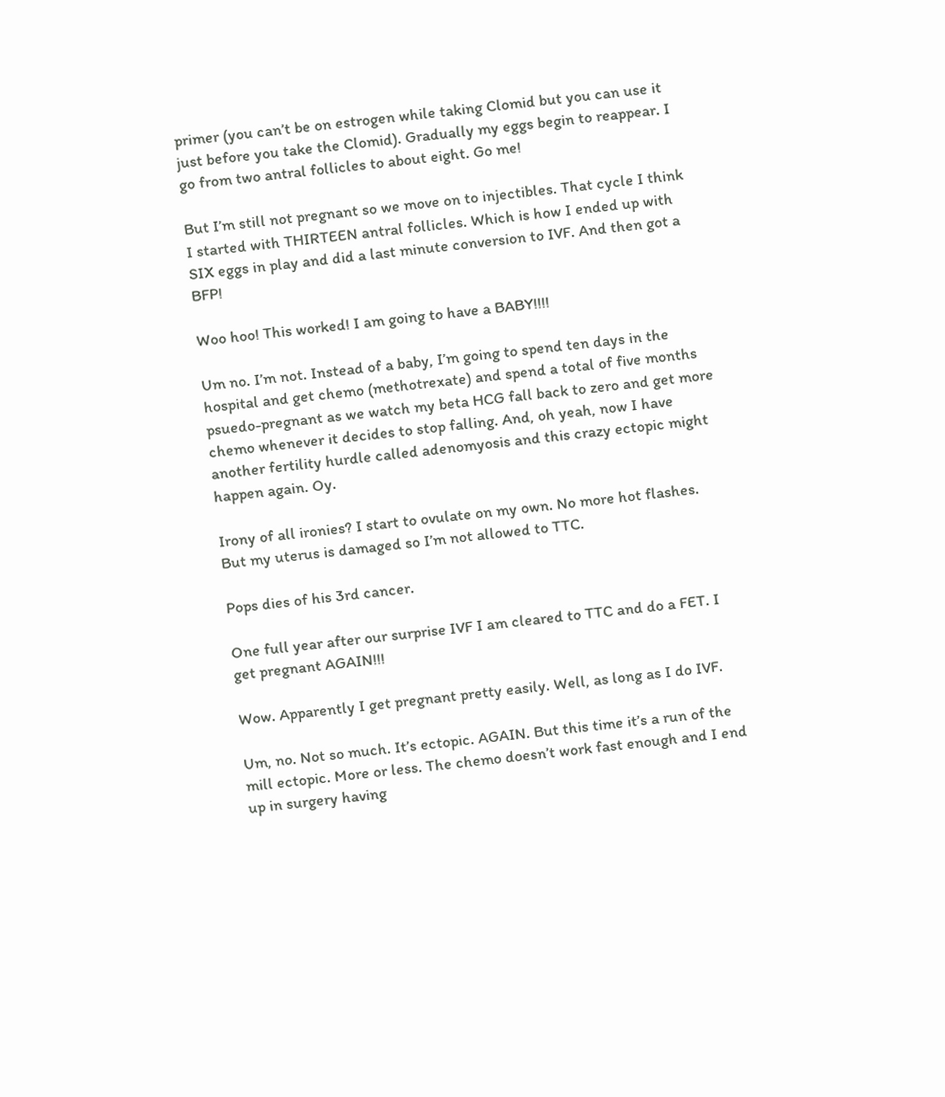primer (you can’t be on estrogen while taking Clomid but you can use it just before you take the Clomid). Gradually my eggs begin to reappear. I go from two antral follicles to about eight. Go me!

But I’m still not pregnant so we move on to injectibles. That cycle I think I started with THIRTEEN antral follicles. Which is how I ended up with SIX eggs in play and did a last minute conversion to IVF. And then got a BFP!

Woo hoo! This worked! I am going to have a BABY!!!!

Um no. I’m not. Instead of a baby, I’m going to spend ten days in the hospital and get chemo (methotrexate) and spend a total of five months psuedo-pregnant as we watch my beta HCG fall back to zero and get more chemo whenever it decides to stop falling. And, oh yeah, now I have another fertility hurdle called adenomyosis and this crazy ectopic might happen again. Oy.

Irony of all ironies? I start to ovulate on my own. No more hot flashes. But my uterus is damaged so I’m not allowed to TTC.

Pops dies of his 3rd cancer.

One full year after our surprise IVF I am cleared to TTC and do a FET. I get pregnant AGAIN!!!

Wow. Apparently I get pregnant pretty easily. Well, as long as I do IVF.

Um, no. Not so much. It’s ectopic. AGAIN. But this time it’s a run of the mill ectopic. More or less. The chemo doesn’t work fast enough and I end up in surgery having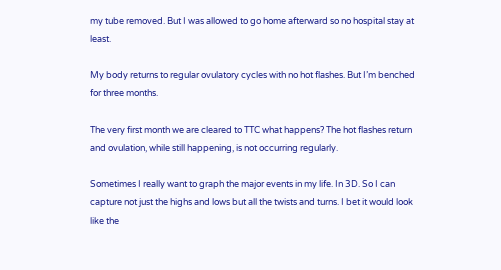my tube removed. But I was allowed to go home afterward so no hospital stay at least.

My body returns to regular ovulatory cycles with no hot flashes. But I’m benched for three months.

The very first month we are cleared to TTC what happens? The hot flashes return and ovulation, while still happening, is not occurring regularly.

Sometimes I really want to graph the major events in my life. In 3D. So I can capture not just the highs and lows but all the twists and turns. I bet it would look like the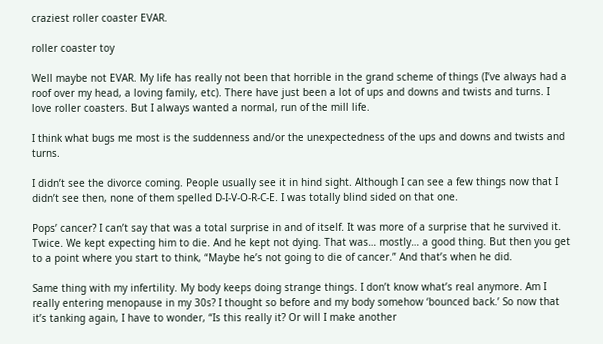craziest roller coaster EVAR.

roller coaster toy

Well maybe not EVAR. My life has really not been that horrible in the grand scheme of things (I’ve always had a roof over my head, a loving family, etc). There have just been a lot of ups and downs and twists and turns. I love roller coasters. But I always wanted a normal, run of the mill life.

I think what bugs me most is the suddenness and/or the unexpectedness of the ups and downs and twists and turns.

I didn’t see the divorce coming. People usually see it in hind sight. Although I can see a few things now that I didn’t see then, none of them spelled D-I-V-O-R-C-E. I was totally blind sided on that one.

Pops’ cancer? I can’t say that was a total surprise in and of itself. It was more of a surprise that he survived it. Twice. We kept expecting him to die. And he kept not dying. That was… mostly… a good thing. But then you get to a point where you start to think, “Maybe he’s not going to die of cancer.” And that’s when he did.

Same thing with my infertility. My body keeps doing strange things. I don’t know what’s real anymore. Am I really entering menopause in my 30s? I thought so before and my body somehow ‘bounced back.’ So now that it’s tanking again, I have to wonder, “Is this really it? Or will I make another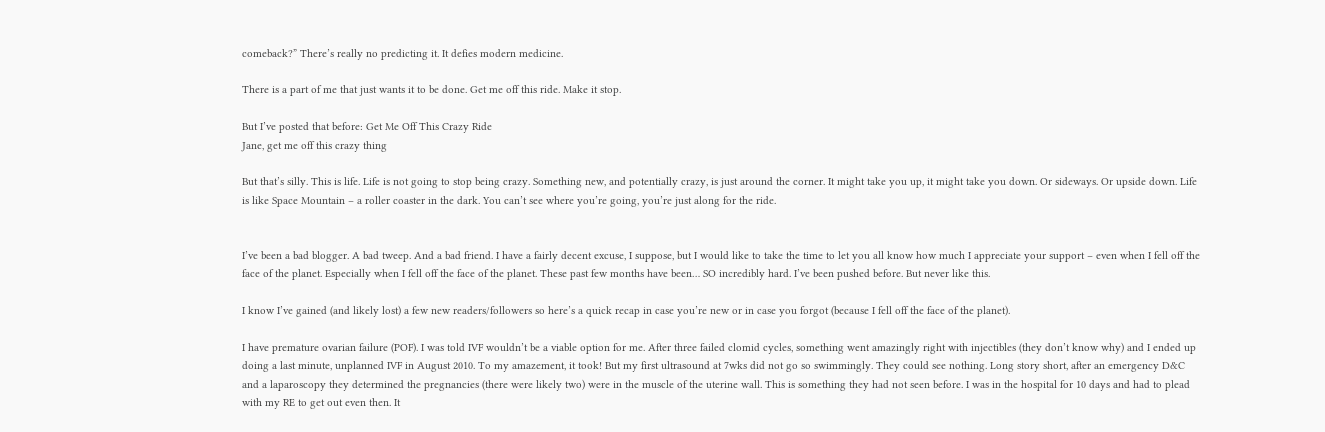comeback?” There’s really no predicting it. It defies modern medicine.

There is a part of me that just wants it to be done. Get me off this ride. Make it stop.

But I’ve posted that before: Get Me Off This Crazy Ride
Jane, get me off this crazy thing

But that’s silly. This is life. Life is not going to stop being crazy. Something new, and potentially crazy, is just around the corner. It might take you up, it might take you down. Or sideways. Or upside down. Life is like Space Mountain – a roller coaster in the dark. You can’t see where you’re going, you’re just along for the ride.


I’ve been a bad blogger. A bad tweep. And a bad friend. I have a fairly decent excuse, I suppose, but I would like to take the time to let you all know how much I appreciate your support – even when I fell off the face of the planet. Especially when I fell off the face of the planet. These past few months have been… SO incredibly hard. I’ve been pushed before. But never like this.

I know I’ve gained (and likely lost) a few new readers/followers so here’s a quick recap in case you’re new or in case you forgot (because I fell off the face of the planet).

I have premature ovarian failure (POF). I was told IVF wouldn’t be a viable option for me. After three failed clomid cycles, something went amazingly right with injectibles (they don’t know why) and I ended up doing a last minute, unplanned IVF in August 2010. To my amazement, it took! But my first ultrasound at 7wks did not go so swimmingly. They could see nothing. Long story short, after an emergency D&C and a laparoscopy they determined the pregnancies (there were likely two) were in the muscle of the uterine wall. This is something they had not seen before. I was in the hospital for 10 days and had to plead with my RE to get out even then. It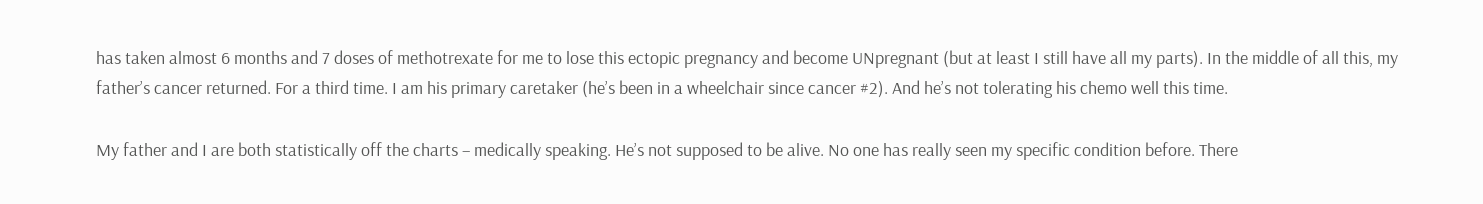has taken almost 6 months and 7 doses of methotrexate for me to lose this ectopic pregnancy and become UNpregnant (but at least I still have all my parts). In the middle of all this, my father’s cancer returned. For a third time. I am his primary caretaker (he’s been in a wheelchair since cancer #2). And he’s not tolerating his chemo well this time.

My father and I are both statistically off the charts – medically speaking. He’s not supposed to be alive. No one has really seen my specific condition before. There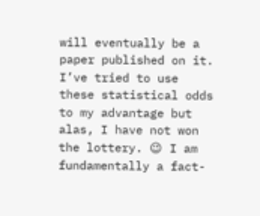will eventually be a paper published on it. I’ve tried to use these statistical odds to my advantage but alas, I have not won the lottery. 😉 I am fundamentally a fact-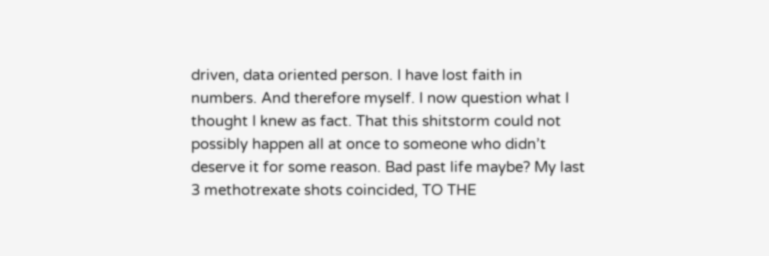driven, data oriented person. I have lost faith in numbers. And therefore myself. I now question what I thought I knew as fact. That this shitstorm could not possibly happen all at once to someone who didn’t deserve it for some reason. Bad past life maybe? My last 3 methotrexate shots coincided, TO THE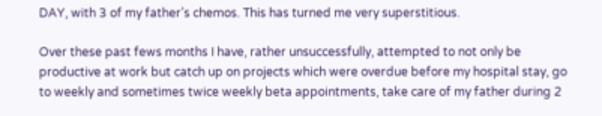DAY, with 3 of my father’s chemos. This has turned me very superstitious.

Over these past fews months I have, rather unsuccessfully, attempted to not only be productive at work but catch up on projects which were overdue before my hospital stay, go to weekly and sometimes twice weekly beta appointments, take care of my father during 2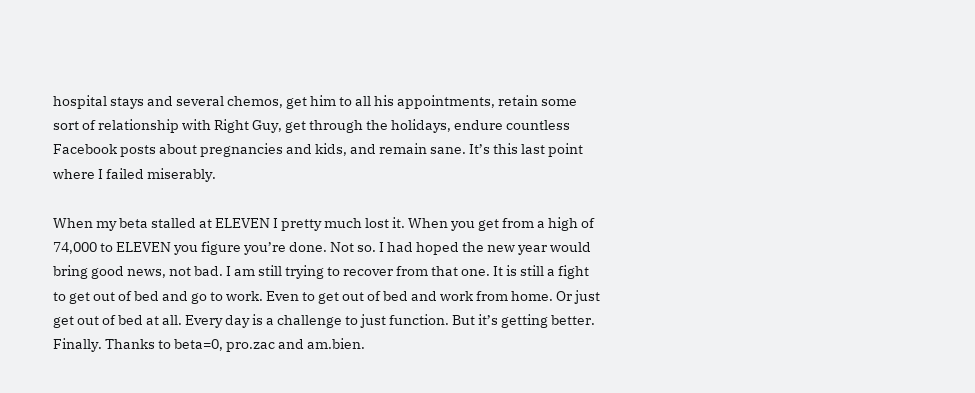hospital stays and several chemos, get him to all his appointments, retain some sort of relationship with Right Guy, get through the holidays, endure countless Facebook posts about pregnancies and kids, and remain sane. It’s this last point where I failed miserably.

When my beta stalled at ELEVEN I pretty much lost it. When you get from a high of 74,000 to ELEVEN you figure you’re done. Not so. I had hoped the new year would bring good news, not bad. I am still trying to recover from that one. It is still a fight to get out of bed and go to work. Even to get out of bed and work from home. Or just get out of bed at all. Every day is a challenge to just function. But it’s getting better. Finally. Thanks to beta=0, pro.zac and am.bien.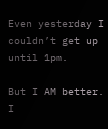Even yesterday I couldn’t get up until 1pm.

But I AM better. I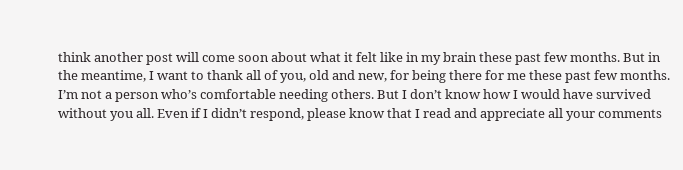think another post will come soon about what it felt like in my brain these past few months. But in the meantime, I want to thank all of you, old and new, for being there for me these past few months. I’m not a person who’s comfortable needing others. But I don’t know how I would have survived without you all. Even if I didn’t respond, please know that I read and appreciate all your comments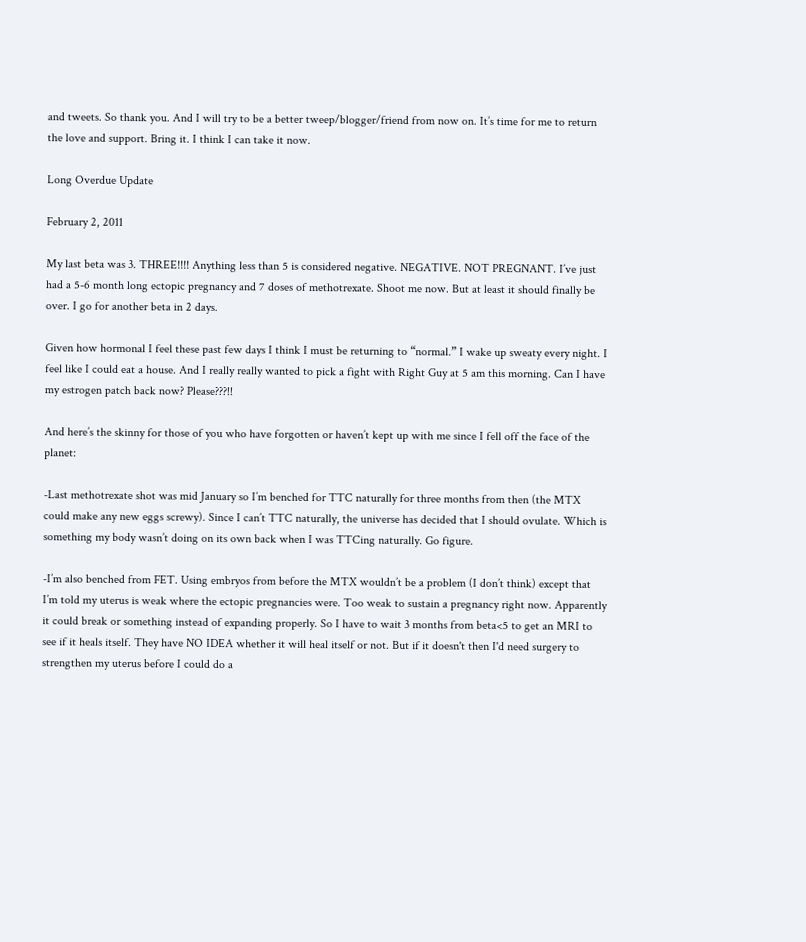and tweets. So thank you. And I will try to be a better tweep/blogger/friend from now on. It’s time for me to return the love and support. Bring it. I think I can take it now.

Long Overdue Update

February 2, 2011

My last beta was 3. THREE!!!! Anything less than 5 is considered negative. NEGATIVE. NOT PREGNANT. I’ve just had a 5-6 month long ectopic pregnancy and 7 doses of methotrexate. Shoot me now. But at least it should finally be over. I go for another beta in 2 days.

Given how hormonal I feel these past few days I think I must be returning to “normal.” I wake up sweaty every night. I feel like I could eat a house. And I really really wanted to pick a fight with Right Guy at 5 am this morning. Can I have my estrogen patch back now? Please???!!

And here’s the skinny for those of you who have forgotten or haven’t kept up with me since I fell off the face of the planet:

-Last methotrexate shot was mid January so I’m benched for TTC naturally for three months from then (the MTX could make any new eggs screwy). Since I can’t TTC naturally, the universe has decided that I should ovulate. Which is something my body wasn’t doing on its own back when I was TTCing naturally. Go figure.

-I’m also benched from FET. Using embryos from before the MTX wouldn’t be a problem (I don’t think) except that I’m told my uterus is weak where the ectopic pregnancies were. Too weak to sustain a pregnancy right now. Apparently it could break or something instead of expanding properly. So I have to wait 3 months from beta<5 to get an MRI to see if it heals itself. They have NO IDEA whether it will heal itself or not. But if it doesn't then I'd need surgery to strengthen my uterus before I could do a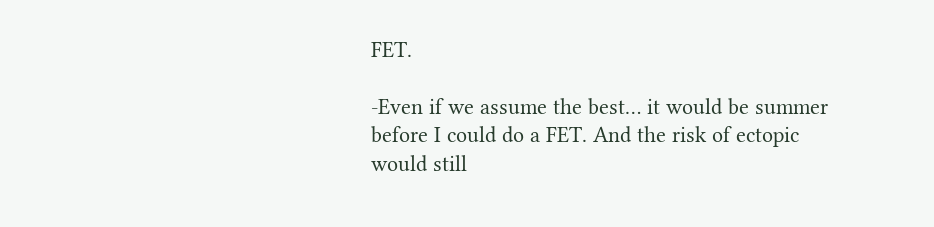FET.

-Even if we assume the best… it would be summer before I could do a FET. And the risk of ectopic would still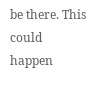be there. This could happen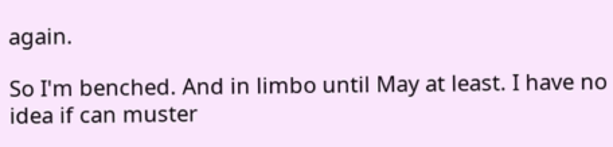again.

So I'm benched. And in limbo until May at least. I have no idea if can muster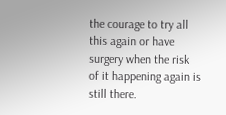the courage to try all this again or have surgery when the risk of it happening again is still there.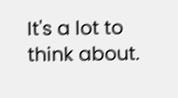It's a lot to think about.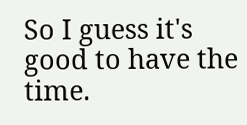So I guess it's good to have the time.